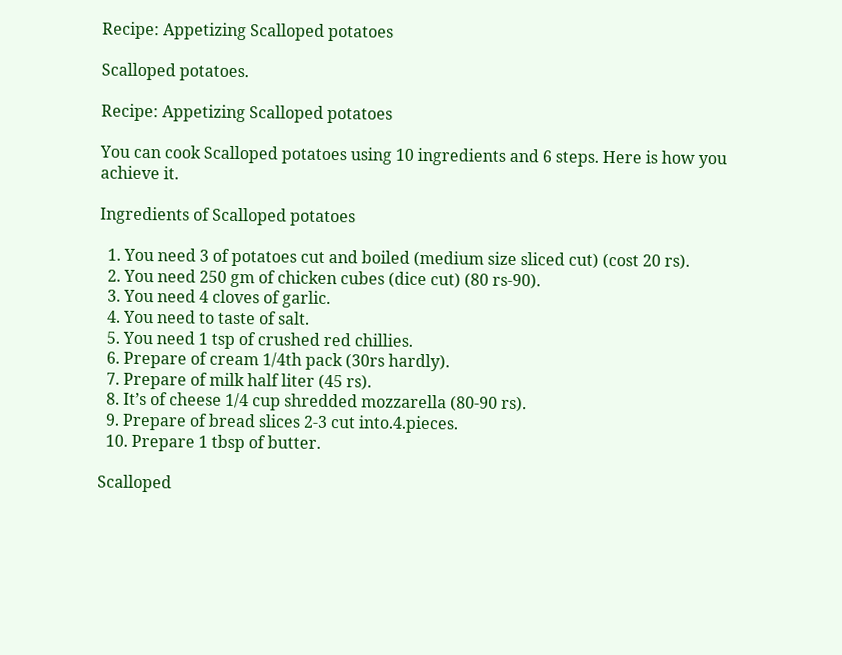Recipe: Appetizing Scalloped potatoes

Scalloped potatoes.

Recipe: Appetizing Scalloped potatoes

You can cook Scalloped potatoes using 10 ingredients and 6 steps. Here is how you achieve it.

Ingredients of Scalloped potatoes

  1. You need 3 of potatoes cut and boiled (medium size sliced cut) (cost 20 rs).
  2. You need 250 gm of chicken cubes (dice cut) (80 rs-90).
  3. You need 4 cloves of garlic.
  4. You need to taste of salt.
  5. You need 1 tsp of crushed red chillies.
  6. Prepare of cream 1/4th pack (30rs hardly).
  7. Prepare of milk half liter (45 rs).
  8. It’s of cheese 1/4 cup shredded mozzarella (80-90 rs).
  9. Prepare of bread slices 2-3 cut into.4.pieces.
  10. Prepare 1 tbsp of butter.

Scalloped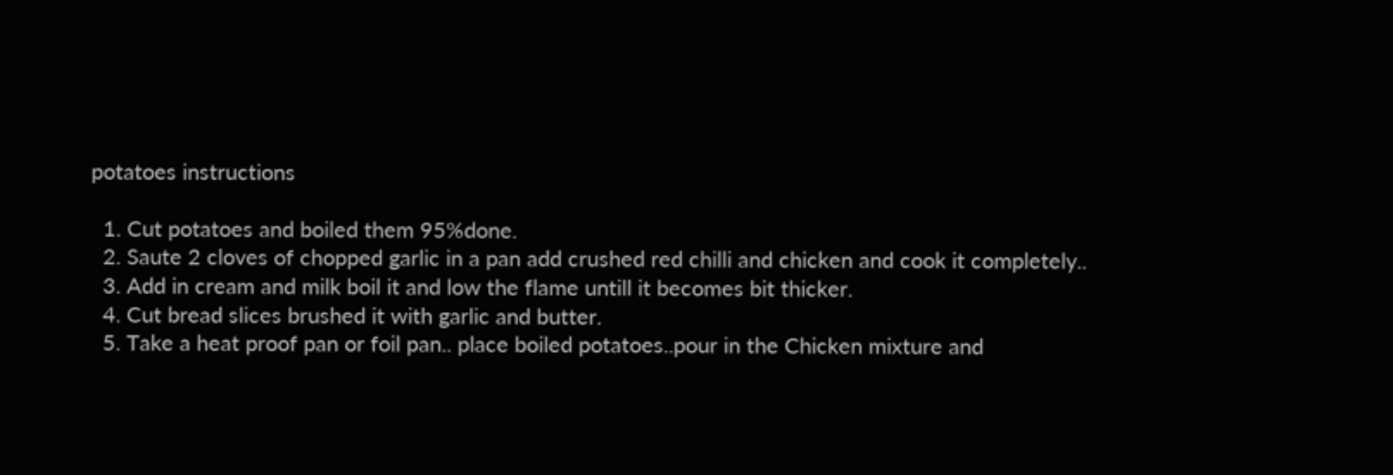potatoes instructions

  1. Cut potatoes and boiled them 95%done.
  2. Saute 2 cloves of chopped garlic in a pan add crushed red chilli and chicken and cook it completely..
  3. Add in cream and milk boil it and low the flame untill it becomes bit thicker.
  4. Cut bread slices brushed it with garlic and butter.
  5. Take a heat proof pan or foil pan.. place boiled potatoes..pour in the Chicken mixture and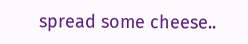spread some cheese..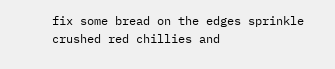fix some bread on the edges sprinkle crushed red chillies and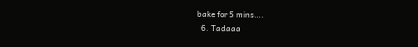bake for 5 mins….
  6. Tadaaa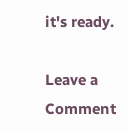it's ready.

Leave a Comment